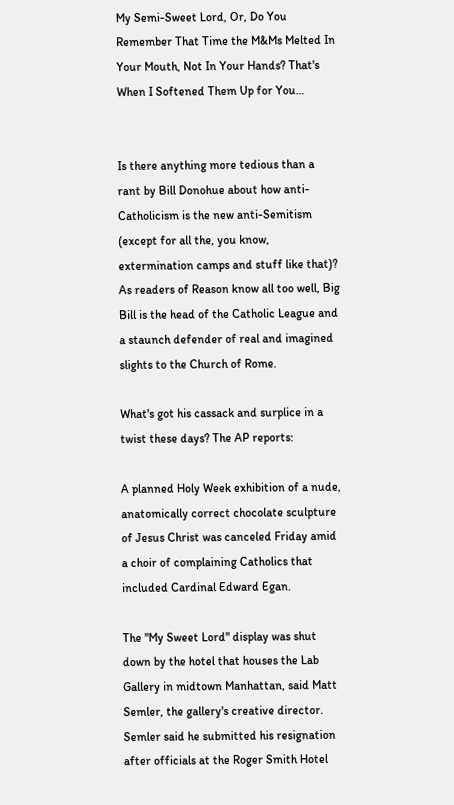My Semi-Sweet Lord, Or, Do You Remember That Time the M&Ms Melted In Your Mouth, Not In Your Hands? That's When I Softened Them Up for You…


Is there anything more tedious than a rant by Bill Donohue about how anti-Catholicism is the new anti-Semitism (except for all the, you know, extermination camps and stuff like that)? As readers of Reason know all too well, Big Bill is the head of the Catholic League and a staunch defender of real and imagined slights to the Church of Rome.

What's got his cassack and surplice in a twist these days? The AP reports:

A planned Holy Week exhibition of a nude, anatomically correct chocolate sculpture of Jesus Christ was canceled Friday amid a choir of complaining Catholics that included Cardinal Edward Egan.

The "My Sweet Lord" display was shut down by the hotel that houses the Lab Gallery in midtown Manhattan, said Matt Semler, the gallery's creative director. Semler said he submitted his resignation after officials at the Roger Smith Hotel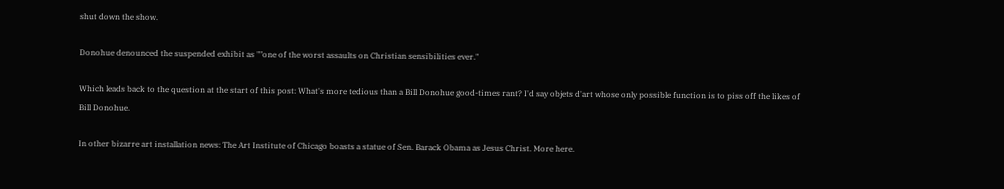shut down the show.

Donohue denounced the suspended exhibit as ""one of the worst assaults on Christian sensibilities ever."

Which leads back to the question at the start of this post: What's more tedious than a Bill Donohue good-times rant? I'd say objets d'art whose only possible function is to piss off the likes of Bill Donohue.

In other bizarre art installation news: The Art Institute of Chicago boasts a statue of Sen. Barack Obama as Jesus Christ. More here.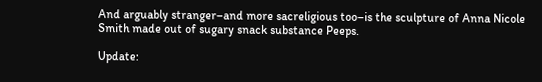And arguably stranger–and more sacreligious too–is the sculpture of Anna Nicole Smith made out of sugary snack substance Peeps.

Update: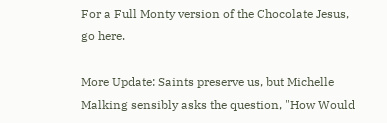For a Full Monty version of the Chocolate Jesus, go here.

More Update: Saints preserve us, but Michelle Malking sensibly asks the question, "How Would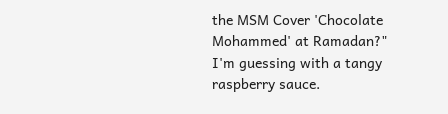the MSM Cover 'Chocolate Mohammed' at Ramadan?" I'm guessing with a tangy raspberry sauce.